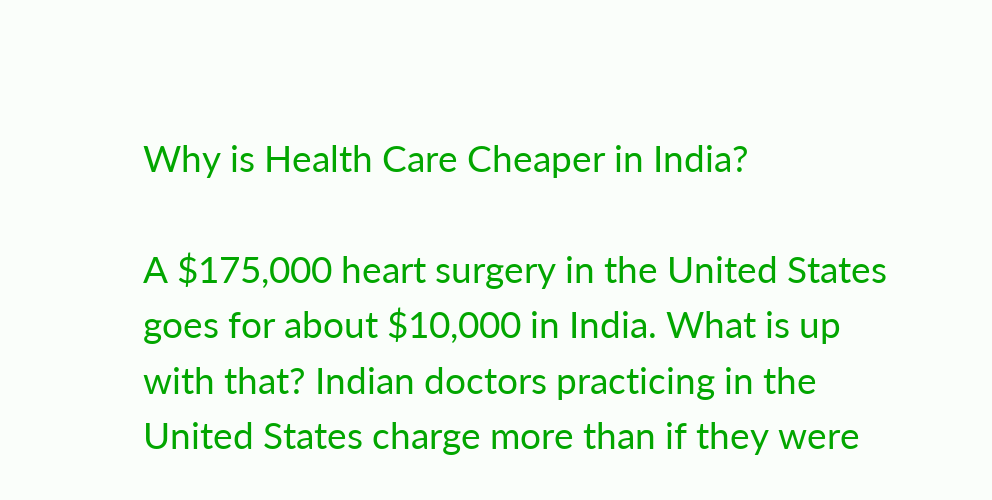Why is Health Care Cheaper in India?

A $175,000 heart surgery in the United States goes for about $10,000 in India. What is up with that? Indian doctors practicing in the United States charge more than if they were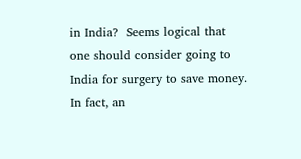in India?  Seems logical that one should consider going to India for surgery to save money. In fact, an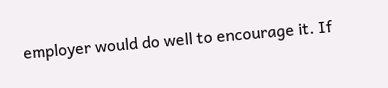employer would do well to encourage it. If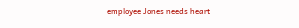employee Jones needs heart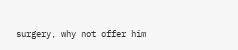surgery, why not offer him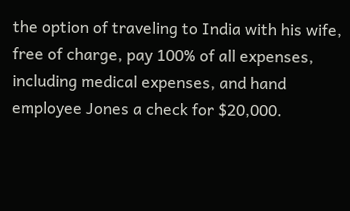the option of traveling to India with his wife, free of charge, pay 100% of all expenses, including medical expenses, and hand employee Jones a check for $20,000.